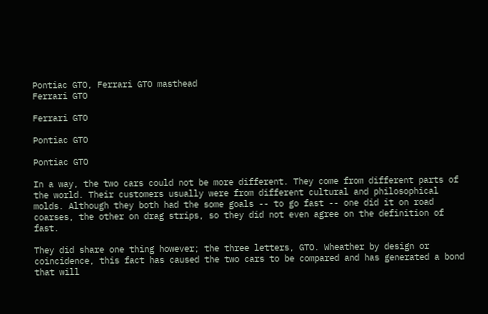Pontiac GTO, Ferrari GTO masthead
Ferrari GTO

Ferrari GTO

Pontiac GTO

Pontiac GTO

In a way, the two cars could not be more different. They come from different parts of the world. Their customers usually were from different cultural and philosophical molds. Although they both had the some goals -- to go fast -- one did it on road coarses, the other on drag strips, so they did not even agree on the definition of fast.

They did share one thing however; the three letters, GTO. Wheather by design or coincidence, this fact has caused the two cars to be compared and has generated a bond that will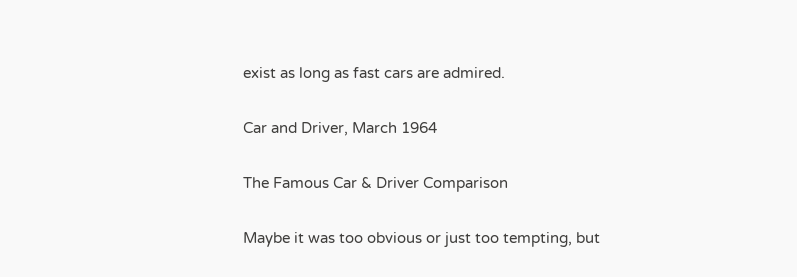exist as long as fast cars are admired.

Car and Driver, March 1964

The Famous Car & Driver Comparison

Maybe it was too obvious or just too tempting, but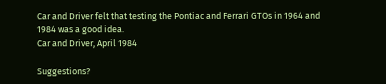Car and Driver felt that testing the Pontiac and Ferrari GTOs in 1964 and 1984 was a good idea.
Car and Driver, April 1984

Suggestions?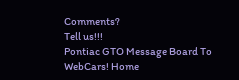Comments?
Tell us!!!
Pontiac GTO Message Board To WebCars! Home